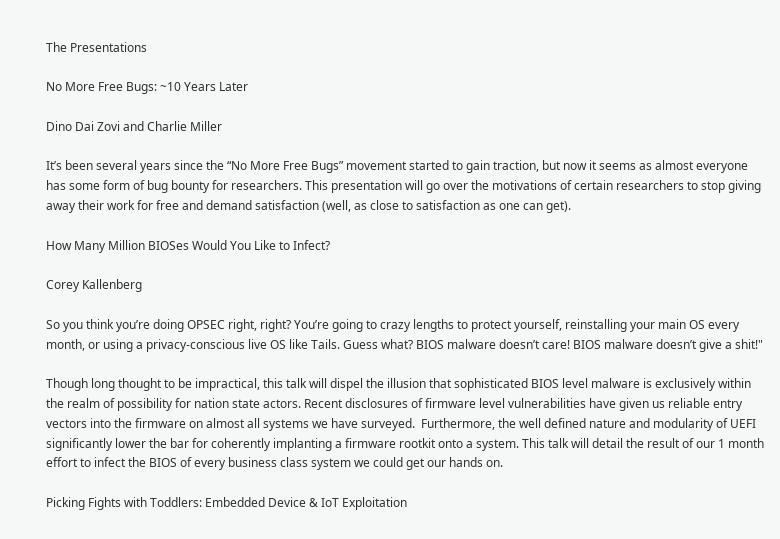The Presentations

No More Free Bugs: ~10 Years Later

Dino Dai Zovi and Charlie Miller

It’s been several years since the “No More Free Bugs” movement started to gain traction, but now it seems as almost everyone has some form of bug bounty for researchers. This presentation will go over the motivations of certain researchers to stop giving away their work for free and demand satisfaction (well, as close to satisfaction as one can get).

How Many Million BIOSes Would You Like to Infect?

Corey Kallenberg

So you think you’re doing OPSEC right, right? You’re going to crazy lengths to protect yourself, reinstalling your main OS every month, or using a privacy-conscious live OS like Tails. Guess what? BIOS malware doesn’t care! BIOS malware doesn’t give a shit!"

Though long thought to be impractical, this talk will dispel the illusion that sophisticated BIOS level malware is exclusively within the realm of possibility for nation state actors. Recent disclosures of firmware level vulnerabilities have given us reliable entry vectors into the firmware on almost all systems we have surveyed.  Furthermore, the well defined nature and modularity of UEFI significantly lower the bar for coherently implanting a firmware rootkit onto a system. This talk will detail the result of our 1 month effort to infect the BIOS of every business class system we could get our hands on.

Picking Fights with Toddlers: Embedded Device & IoT Exploitation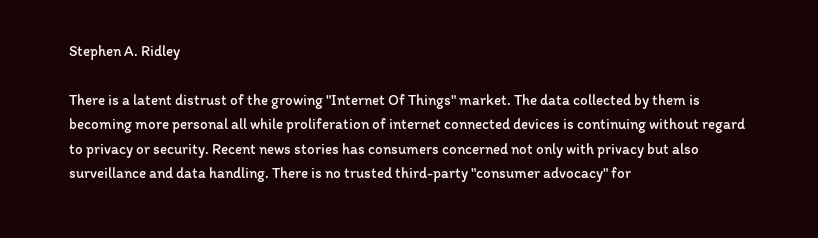Stephen A. Ridley

There is a latent distrust of the growing "Internet Of Things" market. The data collected by them is becoming more personal all while proliferation of internet connected devices is continuing without regard to privacy or security. Recent news stories has consumers concerned not only with privacy but also surveillance and data handling. There is no trusted third-party "consumer advocacy" for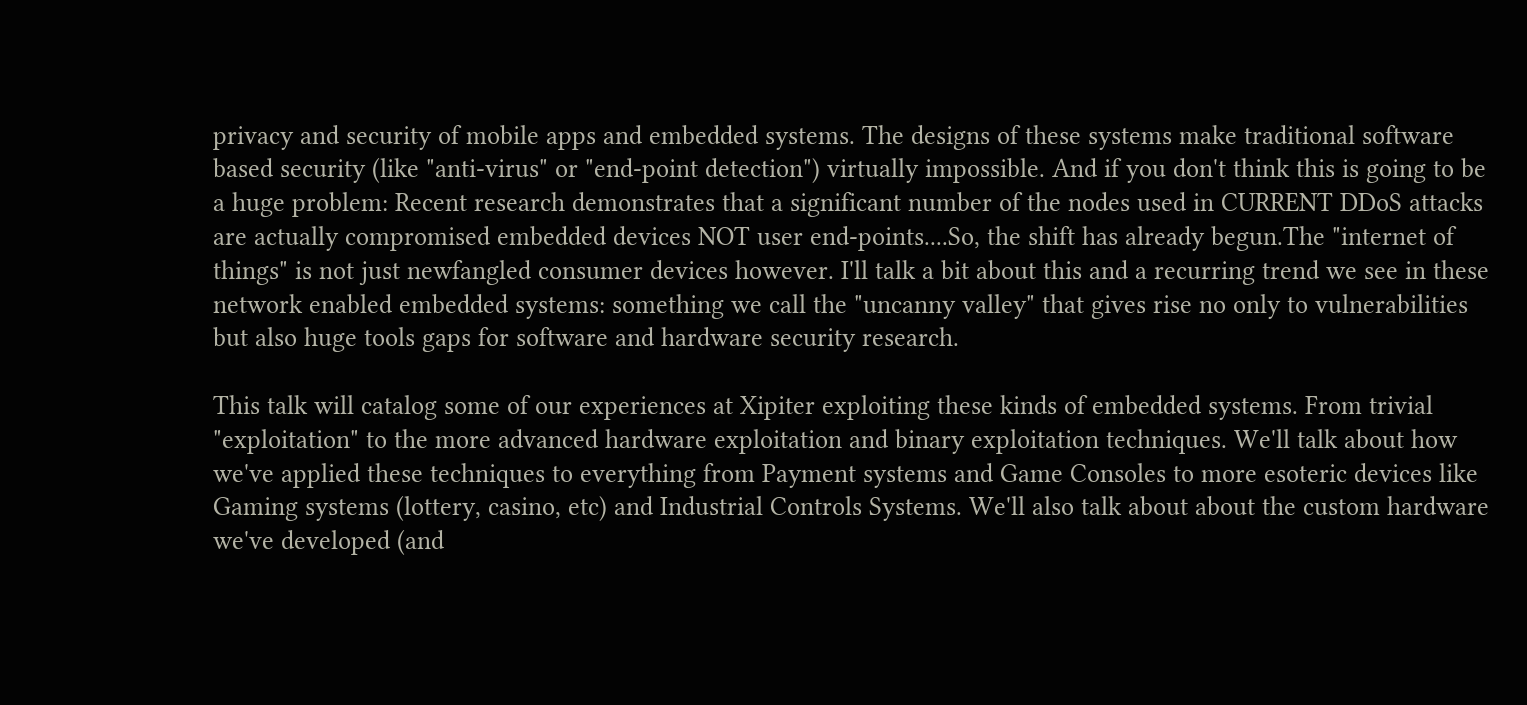privacy and security of mobile apps and embedded systems. The designs of these systems make traditional software based security (like "anti-virus" or "end-point detection") virtually impossible. And if you don't think this is going to be a huge problem: Recent research demonstrates that a significant number of the nodes used in CURRENT DDoS attacks are actually compromised embedded devices NOT user end-points....So, the shift has already begun.The "internet of things" is not just newfangled consumer devices however. I'll talk a bit about this and a recurring trend we see in these network enabled embedded systems: something we call the "uncanny valley" that gives rise no only to vulnerabilities but also huge tools gaps for software and hardware security research.

This talk will catalog some of our experiences at Xipiter exploiting these kinds of embedded systems. From trivial "exploitation" to the more advanced hardware exploitation and binary exploitation techniques. We'll talk about how we've applied these techniques to everything from Payment systems and Game Consoles to more esoteric devices like Gaming systems (lottery, casino, etc) and Industrial Controls Systems. We'll also talk about about the custom hardware we've developed (and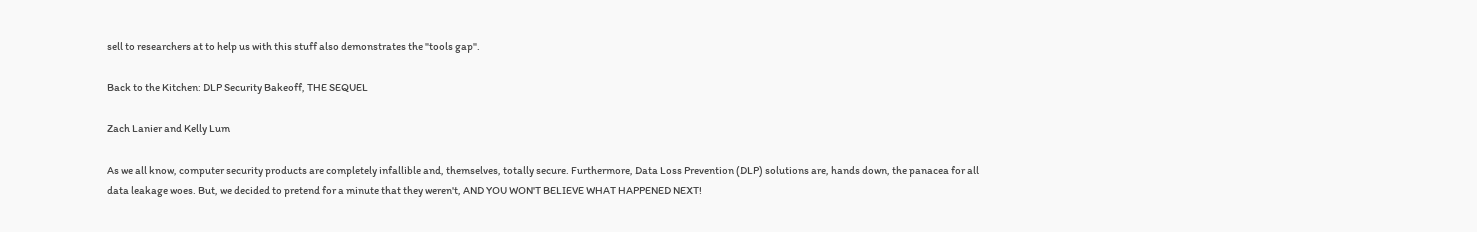sell to researchers at to help us with this stuff also demonstrates the "tools gap".

Back to the Kitchen: DLP Security Bakeoff, THE SEQUEL

Zach Lanier and Kelly Lum

As we all know, computer security products are completely infallible and, themselves, totally secure. Furthermore, Data Loss Prevention (DLP) solutions are, hands down, the panacea for all data leakage woes. But, we decided to pretend for a minute that they weren't, AND YOU WON'T BELIEVE WHAT HAPPENED NEXT!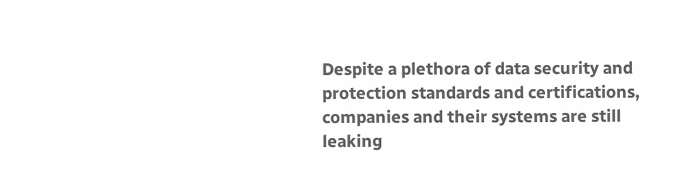Despite a plethora of data security and protection standards and certifications, companies and their systems are still leaking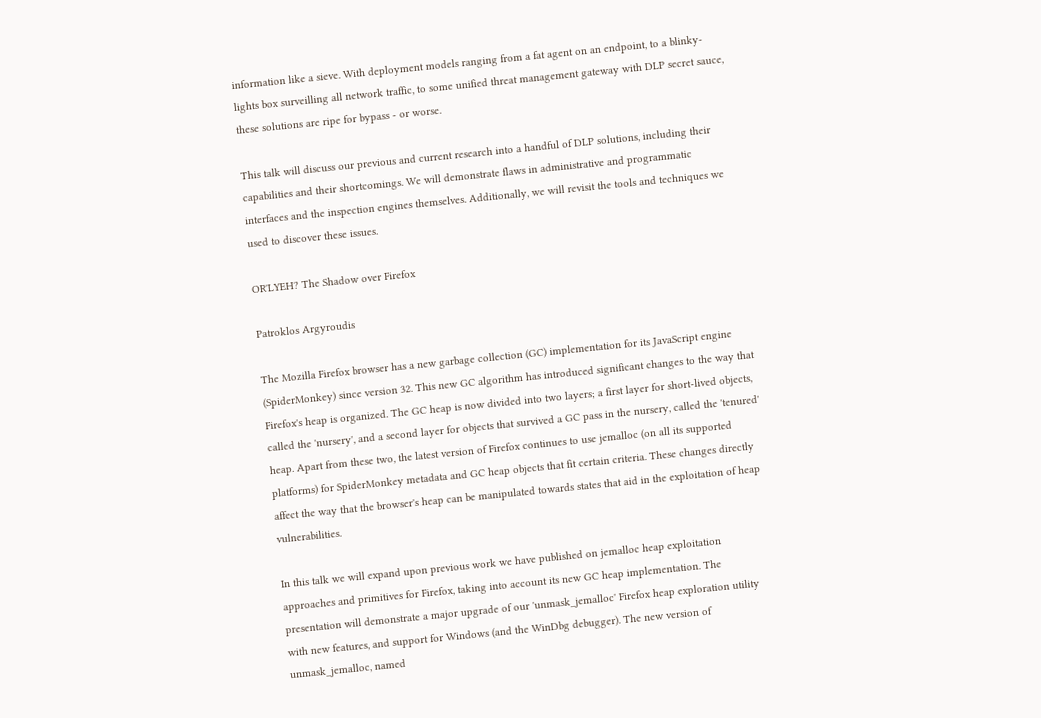information like a sieve. With deployment models ranging from a fat agent on an endpoint, to a blinky-lights box surveilling all network traffic, to some unified threat management gateway with DLP secret sauce, these solutions are ripe for bypass - or worse.

This talk will discuss our previous and current research into a handful of DLP solutions, including their capabilities and their shortcomings. We will demonstrate flaws in administrative and programmatic interfaces and the inspection engines themselves. Additionally, we will revisit the tools and techniques we used to discover these issues.

OR'LYEH? The Shadow over Firefox

Patroklos Argyroudis

The Mozilla Firefox browser has a new garbage collection (GC) implementation for its JavaScript engine (SpiderMonkey) since version 32. This new GC algorithm has introduced significant changes to the way that Firefox's heap is organized. The GC heap is now divided into two layers; a first layer for short-lived objects, called the 'nursery', and a second layer for objects that survived a GC pass in the nursery, called the 'tenured' heap. Apart from these two, the latest version of Firefox continues to use jemalloc (on all its supported platforms) for SpiderMonkey metadata and GC heap objects that fit certain criteria. These changes directly affect the way that the browser's heap can be manipulated towards states that aid in the exploitation of heap vulnerabilities.

In this talk we will expand upon previous work we have published on jemalloc heap exploitation approaches and primitives for Firefox, taking into account its new GC heap implementation. The presentation will demonstrate a major upgrade of our 'unmask_jemalloc' Firefox heap exploration utility with new features, and support for Windows (and the WinDbg debugger). The new version of unmask_jemalloc, named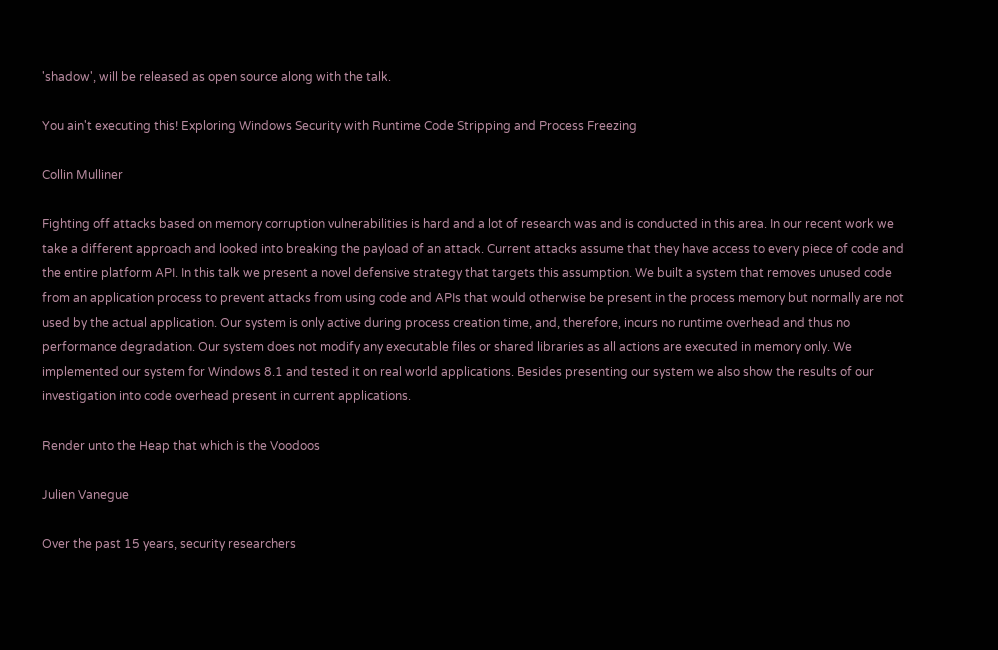'shadow', will be released as open source along with the talk.

You ain't executing this! Exploring Windows Security with Runtime Code Stripping and Process Freezing

Collin Mulliner

Fighting off attacks based on memory corruption vulnerabilities is hard and a lot of research was and is conducted in this area. In our recent work we take a different approach and looked into breaking the payload of an attack. Current attacks assume that they have access to every piece of code and the entire platform API. In this talk we present a novel defensive strategy that targets this assumption. We built a system that removes unused code from an application process to prevent attacks from using code and APIs that would otherwise be present in the process memory but normally are not used by the actual application. Our system is only active during process creation time, and, therefore, incurs no runtime overhead and thus no performance degradation. Our system does not modify any executable files or shared libraries as all actions are executed in memory only. We implemented our system for Windows 8.1 and tested it on real world applications. Besides presenting our system we also show the results of our investigation into code overhead present in current applications.

Render unto the Heap that which is the Voodoos

Julien Vanegue

Over the past 15 years, security researchers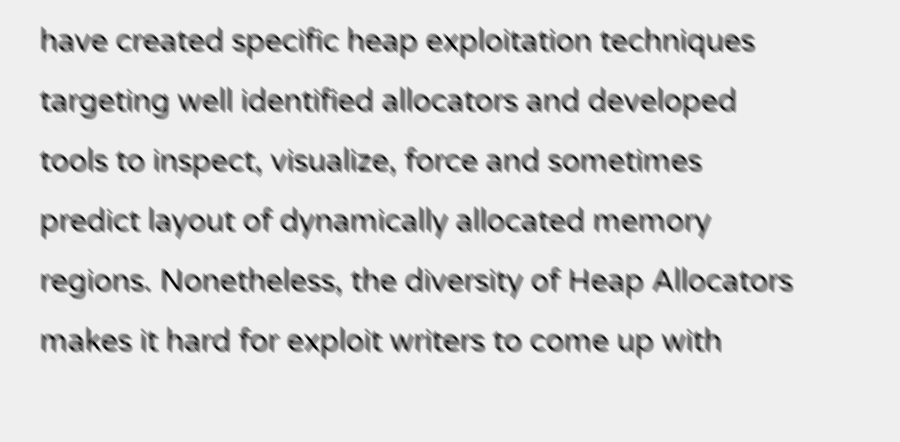have created specific heap exploitation techniques targeting well identified allocators and developed tools to inspect, visualize, force and sometimes predict layout of dynamically allocated memory regions. Nonetheless, the diversity of Heap Allocators makes it hard for exploit writers to come up with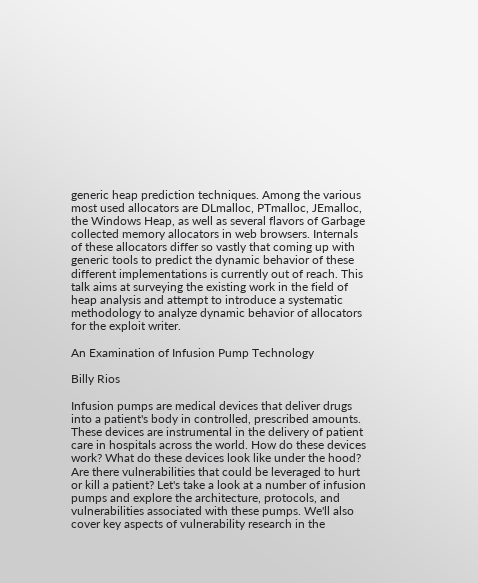generic heap prediction techniques. Among the various most used allocators are DLmalloc, PTmalloc, JEmalloc, the Windows Heap, as well as several flavors of Garbage collected memory allocators in web browsers. Internals of these allocators differ so vastly that coming up with generic tools to predict the dynamic behavior of these different implementations is currently out of reach. This talk aims at surveying the existing work in the field of heap analysis and attempt to introduce a systematic methodology to analyze dynamic behavior of allocators for the exploit writer.

An Examination of Infusion Pump Technology

Billy Rios

Infusion pumps are medical devices that deliver drugs into a patient's body in controlled, prescribed amounts. These devices are instrumental in the delivery of patient care in hospitals across the world. How do these devices work? What do these devices look like under the hood? Are there vulnerabilities that could be leveraged to hurt or kill a patient? Let's take a look at a number of infusion pumps and explore the architecture, protocols, and vulnerabilities associated with these pumps. We'll also cover key aspects of vulnerability research in the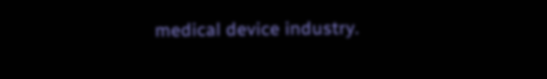medical device industry.